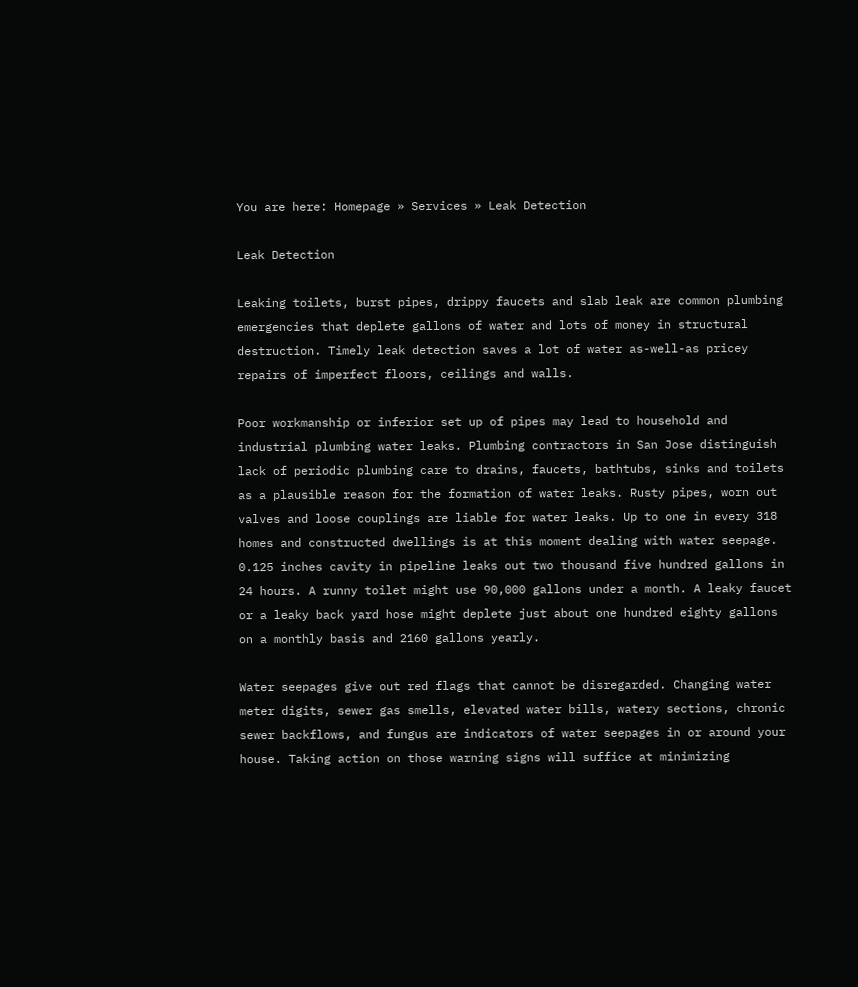You are here: Homepage » Services » Leak Detection

Leak Detection

Leaking toilets, burst pipes, drippy faucets and slab leak are common plumbing emergencies that deplete gallons of water and lots of money in structural destruction. Timely leak detection saves a lot of water as-well-as pricey repairs of imperfect floors, ceilings and walls.

Poor workmanship or inferior set up of pipes may lead to household and industrial plumbing water leaks. Plumbing contractors in San Jose distinguish lack of periodic plumbing care to drains, faucets, bathtubs, sinks and toilets as a plausible reason for the formation of water leaks. Rusty pipes, worn out valves and loose couplings are liable for water leaks. Up to one in every 318 homes and constructed dwellings is at this moment dealing with water seepage. 0.125 inches cavity in pipeline leaks out two thousand five hundred gallons in 24 hours. A runny toilet might use 90,000 gallons under a month. A leaky faucet or a leaky back yard hose might deplete just about one hundred eighty gallons on a monthly basis and 2160 gallons yearly.

Water seepages give out red flags that cannot be disregarded. Changing water meter digits, sewer gas smells, elevated water bills, watery sections, chronic sewer backflows, and fungus are indicators of water seepages in or around your house. Taking action on those warning signs will suffice at minimizing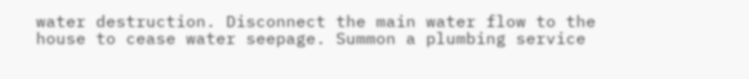water destruction. Disconnect the main water flow to the house to cease water seepage. Summon a plumbing service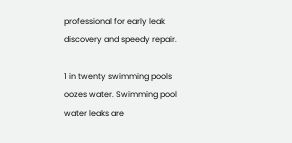professional for early leak discovery and speedy repair.

1 in twenty swimming pools oozes water. Swimming pool water leaks are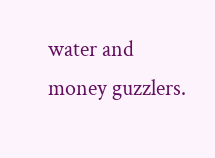water and money guzzlers.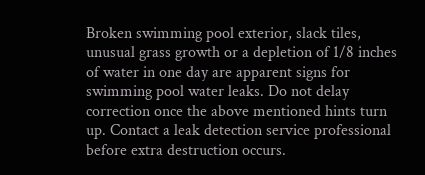Broken swimming pool exterior, slack tiles, unusual grass growth or a depletion of 1/8 inches of water in one day are apparent signs for swimming pool water leaks. Do not delay correction once the above mentioned hints turn up. Contact a leak detection service professional before extra destruction occurs.